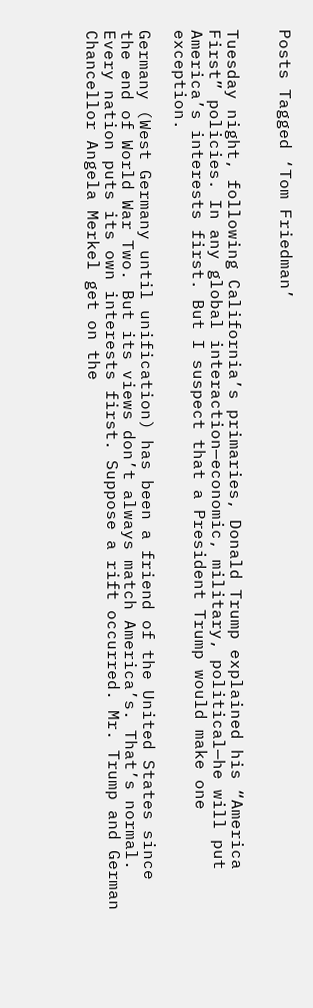Posts Tagged ‘Tom Friedman’


Tuesday night, following California’s primaries, Donald Trump explained his “America First” policies. In any global interaction—economic, military, political—he will put America’s interests first. But I suspect that a President Trump would make one exception.

Germany (West Germany until unification) has been a friend of the United States since the end of World War Two. But its views don’t always match America’s. That’s normal. Every nation puts its own interests first. Suppose a rift occurred. Mr. Trump and German Chancellor Angela Merkel get on the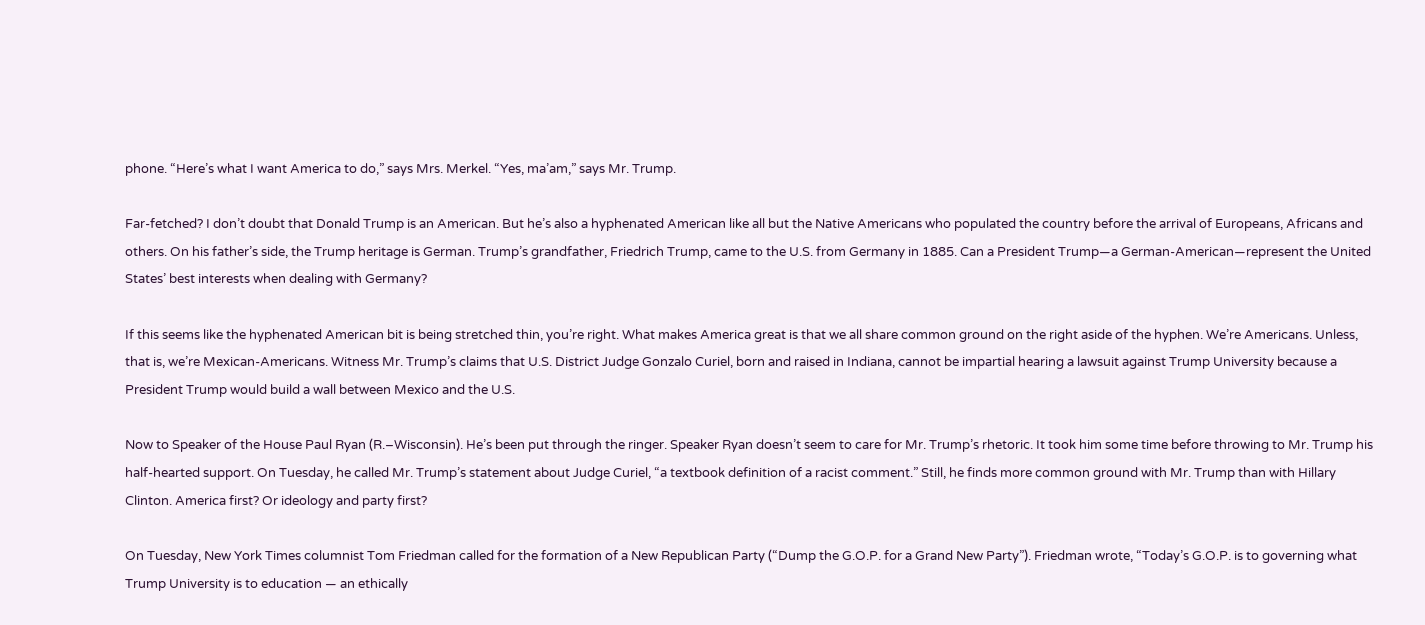phone. “Here’s what I want America to do,” says Mrs. Merkel. “Yes, ma’am,” says Mr. Trump.

Far-fetched? I don’t doubt that Donald Trump is an American. But he’s also a hyphenated American like all but the Native Americans who populated the country before the arrival of Europeans, Africans and others. On his father’s side, the Trump heritage is German. Trump’s grandfather, Friedrich Trump, came to the U.S. from Germany in 1885. Can a President Trump—a German-American—represent the United States’ best interests when dealing with Germany?

If this seems like the hyphenated American bit is being stretched thin, you’re right. What makes America great is that we all share common ground on the right aside of the hyphen. We’re Americans. Unless, that is, we’re Mexican-Americans. Witness Mr. Trump’s claims that U.S. District Judge Gonzalo Curiel, born and raised in Indiana, cannot be impartial hearing a lawsuit against Trump University because a President Trump would build a wall between Mexico and the U.S.

Now to Speaker of the House Paul Ryan (R.–Wisconsin). He’s been put through the ringer. Speaker Ryan doesn’t seem to care for Mr. Trump’s rhetoric. It took him some time before throwing to Mr. Trump his half-hearted support. On Tuesday, he called Mr. Trump’s statement about Judge Curiel, “a textbook definition of a racist comment.” Still, he finds more common ground with Mr. Trump than with Hillary Clinton. America first? Or ideology and party first?

On Tuesday, New York Times columnist Tom Friedman called for the formation of a New Republican Party (“Dump the G.O.P. for a Grand New Party”). Friedman wrote, “Today’s G.O.P. is to governing what Trump University is to education — an ethically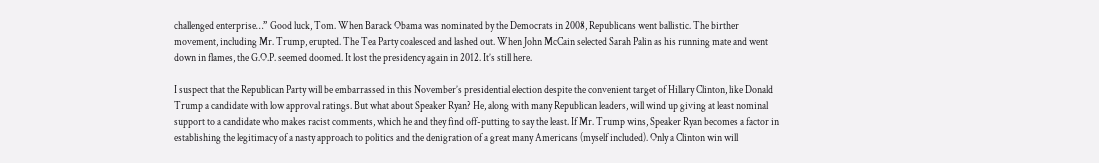challenged enterprise…” Good luck, Tom. When Barack Obama was nominated by the Democrats in 2008, Republicans went ballistic. The birther movement, including Mr. Trump, erupted. The Tea Party coalesced and lashed out. When John McCain selected Sarah Palin as his running mate and went down in flames, the G.O.P. seemed doomed. It lost the presidency again in 2012. It’s still here.

I suspect that the Republican Party will be embarrassed in this November’s presidential election despite the convenient target of Hillary Clinton, like Donald Trump a candidate with low approval ratings. But what about Speaker Ryan? He, along with many Republican leaders, will wind up giving at least nominal support to a candidate who makes racist comments, which he and they find off-putting to say the least. If Mr. Trump wins, Speaker Ryan becomes a factor in establishing the legitimacy of a nasty approach to politics and the denigration of a great many Americans (myself included). Only a Clinton win will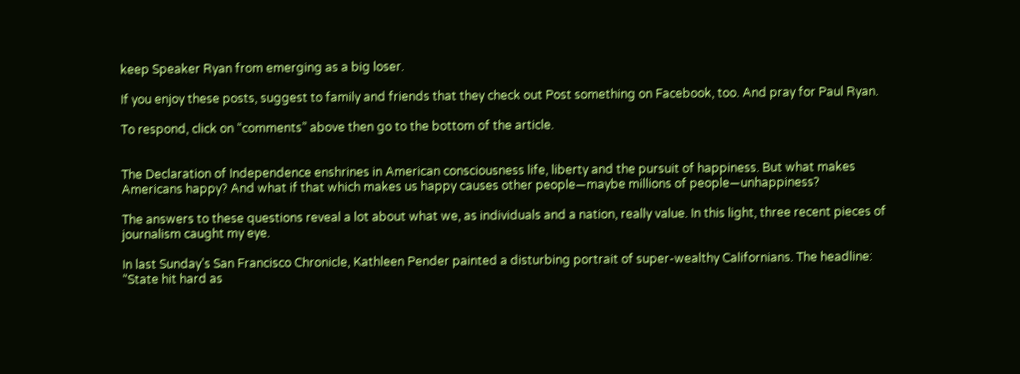keep Speaker Ryan from emerging as a big loser.

If you enjoy these posts, suggest to family and friends that they check out Post something on Facebook, too. And pray for Paul Ryan.

To respond, click on “comments” above then go to the bottom of the article.


The Declaration of Independence enshrines in American consciousness life, liberty and the pursuit of happiness. But what makes Americans happy? And what if that which makes us happy causes other people—maybe millions of people—unhappiness?

The answers to these questions reveal a lot about what we, as individuals and a nation, really value. In this light, three recent pieces of journalism caught my eye.

In last Sunday’s San Francisco Chronicle, Kathleen Pender painted a disturbing portrait of super-wealthy Californians. The headline: “State hit hard as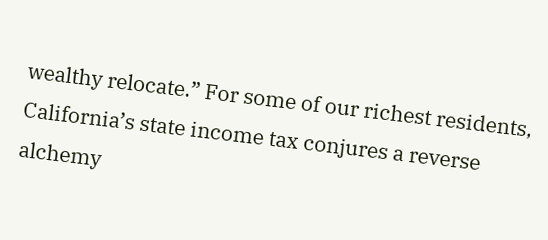wealthy relocate.” For some of our richest residents, California’s state income tax conjures a reverse alchemy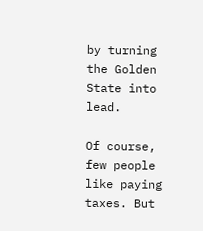by turning the Golden State into lead.

Of course, few people like paying taxes. But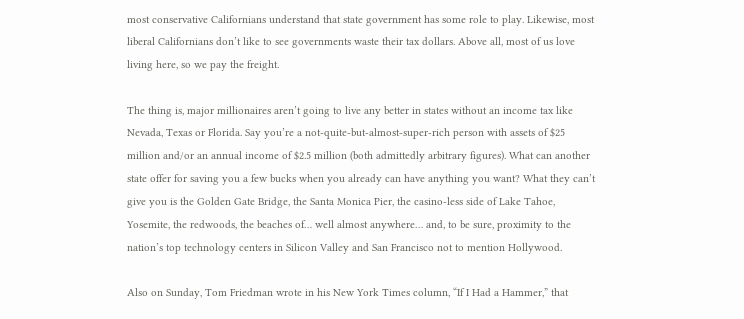most conservative Californians understand that state government has some role to play. Likewise, most liberal Californians don’t like to see governments waste their tax dollars. Above all, most of us love living here, so we pay the freight.

The thing is, major millionaires aren’t going to live any better in states without an income tax like Nevada, Texas or Florida. Say you’re a not-quite-but-almost-super-rich person with assets of $25 million and/or an annual income of $2.5 million (both admittedly arbitrary figures). What can another state offer for saving you a few bucks when you already can have anything you want? What they can’t give you is the Golden Gate Bridge, the Santa Monica Pier, the casino-less side of Lake Tahoe, Yosemite, the redwoods, the beaches of… well almost anywhere… and, to be sure, proximity to the nation’s top technology centers in Silicon Valley and San Francisco not to mention Hollywood.

Also on Sunday, Tom Friedman wrote in his New York Times column, “If I Had a Hammer,” that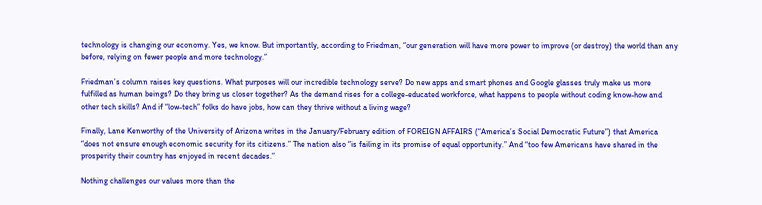technology is changing our economy. Yes, we know. But importantly, according to Friedman, “our generation will have more power to improve (or destroy) the world than any before, relying on fewer people and more technology.”

Friedman’s column raises key questions. What purposes will our incredible technology serve? Do new apps and smart phones and Google glasses truly make us more fulfilled as human beings? Do they bring us closer together? As the demand rises for a college-educated workforce, what happens to people without coding know-how and other tech skills? And if “low-tech” folks do have jobs, how can they thrive without a living wage?

Finally, Lane Kenworthy of the University of Arizona writes in the January/February edition of FOREIGN AFFAIRS (“America’s Social Democratic Future”) that America “does not ensure enough economic security for its citizens.” The nation also “is failing in its promise of equal opportunity.” And “too few Americans have shared in the prosperity their country has enjoyed in recent decades.”

Nothing challenges our values more than the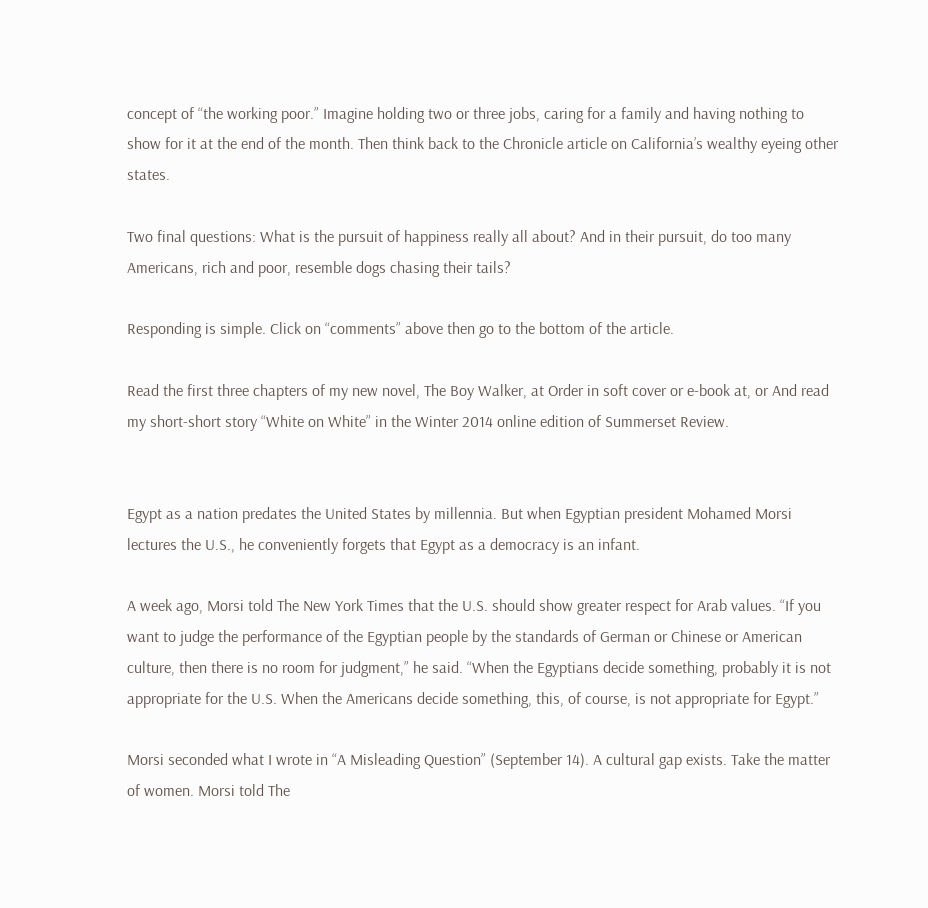concept of “the working poor.” Imagine holding two or three jobs, caring for a family and having nothing to show for it at the end of the month. Then think back to the Chronicle article on California’s wealthy eyeing other states.

Two final questions: What is the pursuit of happiness really all about? And in their pursuit, do too many Americans, rich and poor, resemble dogs chasing their tails?

Responding is simple. Click on “comments” above then go to the bottom of the article.

Read the first three chapters of my new novel, The Boy Walker, at Order in soft cover or e-book at, or And read my short-short story “White on White” in the Winter 2014 online edition of Summerset Review.


Egypt as a nation predates the United States by millennia. But when Egyptian president Mohamed Morsi lectures the U.S., he conveniently forgets that Egypt as a democracy is an infant.

A week ago, Morsi told The New York Times that the U.S. should show greater respect for Arab values. “If you want to judge the performance of the Egyptian people by the standards of German or Chinese or American culture, then there is no room for judgment,” he said. “When the Egyptians decide something, probably it is not appropriate for the U.S. When the Americans decide something, this, of course, is not appropriate for Egypt.”

Morsi seconded what I wrote in “A Misleading Question” (September 14). A cultural gap exists. Take the matter of women. Morsi told The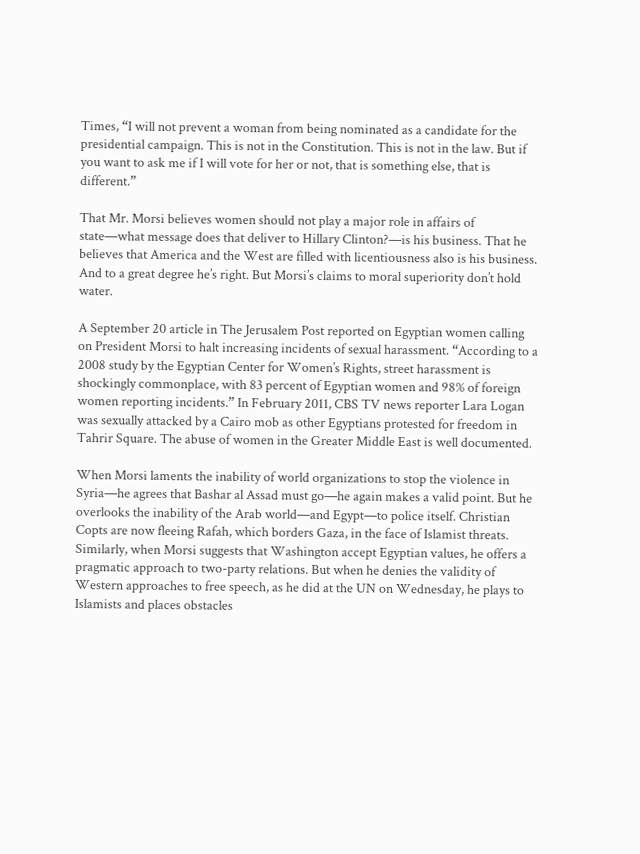Times, “I will not prevent a woman from being nominated as a candidate for the presidential campaign. This is not in the Constitution. This is not in the law. But if you want to ask me if I will vote for her or not, that is something else, that is different.”

That Mr. Morsi believes women should not play a major role in affairs of state—what message does that deliver to Hillary Clinton?—is his business. That he believes that America and the West are filled with licentiousness also is his business. And to a great degree he’s right. But Morsi’s claims to moral superiority don’t hold water.

A September 20 article in The Jerusalem Post reported on Egyptian women calling on President Morsi to halt increasing incidents of sexual harassment. “According to a 2008 study by the Egyptian Center for Women’s Rights, street harassment is shockingly commonplace, with 83 percent of Egyptian women and 98% of foreign women reporting incidents.” In February 2011, CBS TV news reporter Lara Logan was sexually attacked by a Cairo mob as other Egyptians protested for freedom in Tahrir Square. The abuse of women in the Greater Middle East is well documented.

When Morsi laments the inability of world organizations to stop the violence in Syria—he agrees that Bashar al Assad must go—he again makes a valid point. But he overlooks the inability of the Arab world—and Egypt—to police itself. Christian Copts are now fleeing Rafah, which borders Gaza, in the face of Islamist threats. Similarly, when Morsi suggests that Washington accept Egyptian values, he offers a pragmatic approach to two-party relations. But when he denies the validity of Western approaches to free speech, as he did at the UN on Wednesday, he plays to Islamists and places obstacles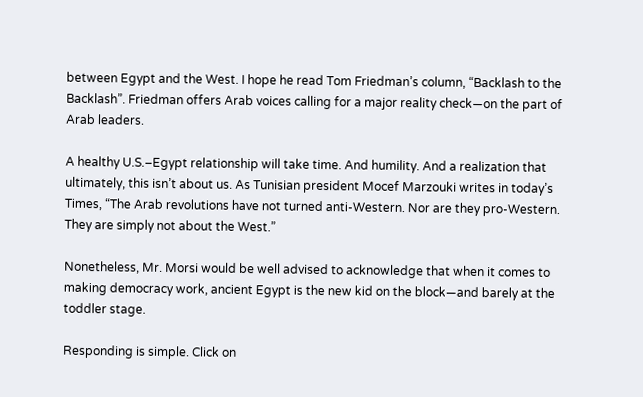between Egypt and the West. I hope he read Tom Friedman’s column, “Backlash to the Backlash”. Friedman offers Arab voices calling for a major reality check—on the part of Arab leaders.

A healthy U.S.–Egypt relationship will take time. And humility. And a realization that ultimately, this isn’t about us. As Tunisian president Mocef Marzouki writes in today’s Times, “The Arab revolutions have not turned anti-Western. Nor are they pro-Western. They are simply not about the West.”

Nonetheless, Mr. Morsi would be well advised to acknowledge that when it comes to making democracy work, ancient Egypt is the new kid on the block—and barely at the toddler stage.

Responding is simple. Click on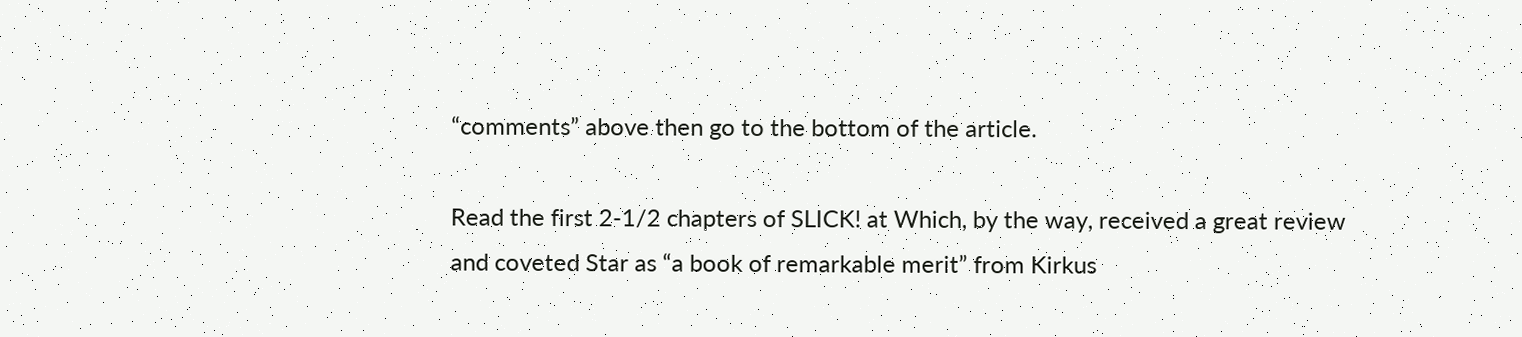“comments” above then go to the bottom of the article.

Read the first 2-1/2 chapters of SLICK! at Which, by the way, received a great review and coveted Star as “a book of remarkable merit” from Kirkus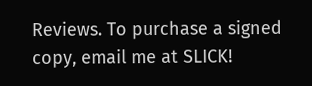Reviews. To purchase a signed copy, email me at SLICK!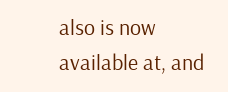also is now available at, and